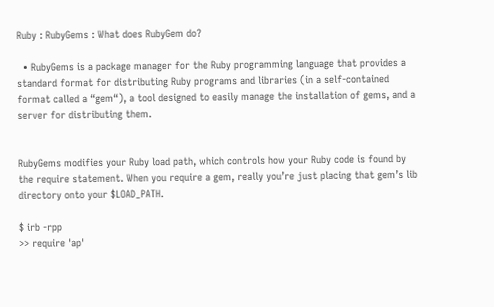Ruby : RubyGems : What does RubyGem do?

  • RubyGems is a package manager for the Ruby programming language that provides a standard format for distributing Ruby programs and libraries (in a self-contained format called a “gem“), a tool designed to easily manage the installation of gems, and a server for distributing them.


RubyGems modifies your Ruby load path, which controls how your Ruby code is found by the require statement. When you require a gem, really you’re just placing that gem’s lib directory onto your $LOAD_PATH.

$ irb -rpp
>> require 'ap'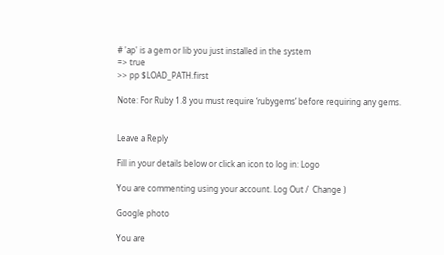# 'ap' is a gem or lib you just installed in the system
=> true
>> pp $LOAD_PATH.first

Note: For Ruby 1.8 you must require ‘rubygems’ before requiring any gems.


Leave a Reply

Fill in your details below or click an icon to log in: Logo

You are commenting using your account. Log Out /  Change )

Google photo

You are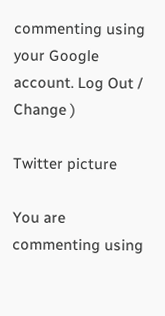commenting using your Google account. Log Out /  Change )

Twitter picture

You are commenting using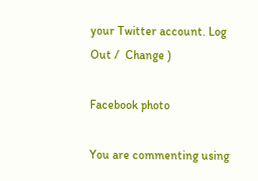your Twitter account. Log Out /  Change )

Facebook photo

You are commenting using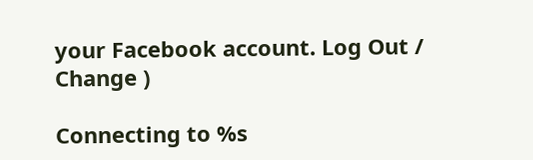your Facebook account. Log Out /  Change )

Connecting to %s